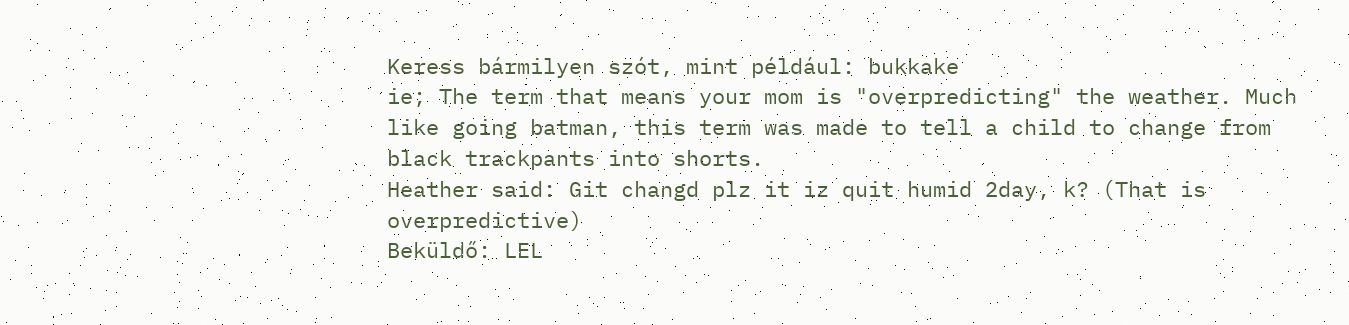Keress bármilyen szót, mint például: bukkake
ie; The term that means your mom is "overpredicting" the weather. Much like going batman, this term was made to tell a child to change from black trackpants into shorts.
Heather said: Git changd plz it iz quit humid 2day, k? (That is overpredictive)
Beküldő: LEL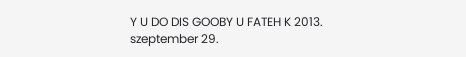Y U DO DIS GOOBY U FATEH K 2013. szeptember 29.